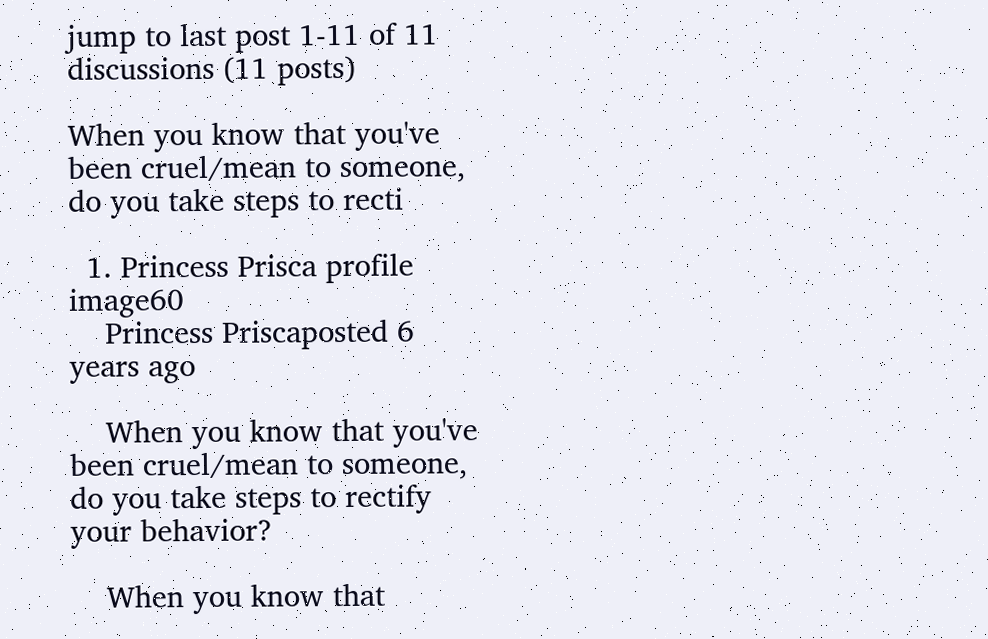jump to last post 1-11 of 11 discussions (11 posts)

When you know that you've been cruel/mean to someone, do you take steps to recti

  1. Princess Prisca profile image60
    Princess Priscaposted 6 years ago

    When you know that you've been cruel/mean to someone, do you take steps to rectify your behavior?

    When you know that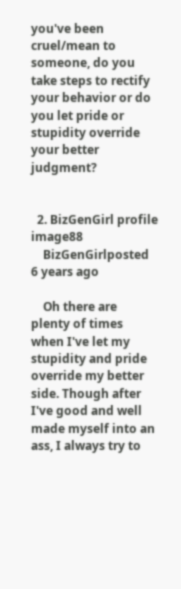you've been cruel/mean to someone, do you take steps to rectify your behavior or do you let pride or stupidity override your better judgment?


  2. BizGenGirl profile image88
    BizGenGirlposted 6 years ago

    Oh there are plenty of times when I've let my stupidity and pride override my better side. Though after I've good and well made myself into an ass, I always try to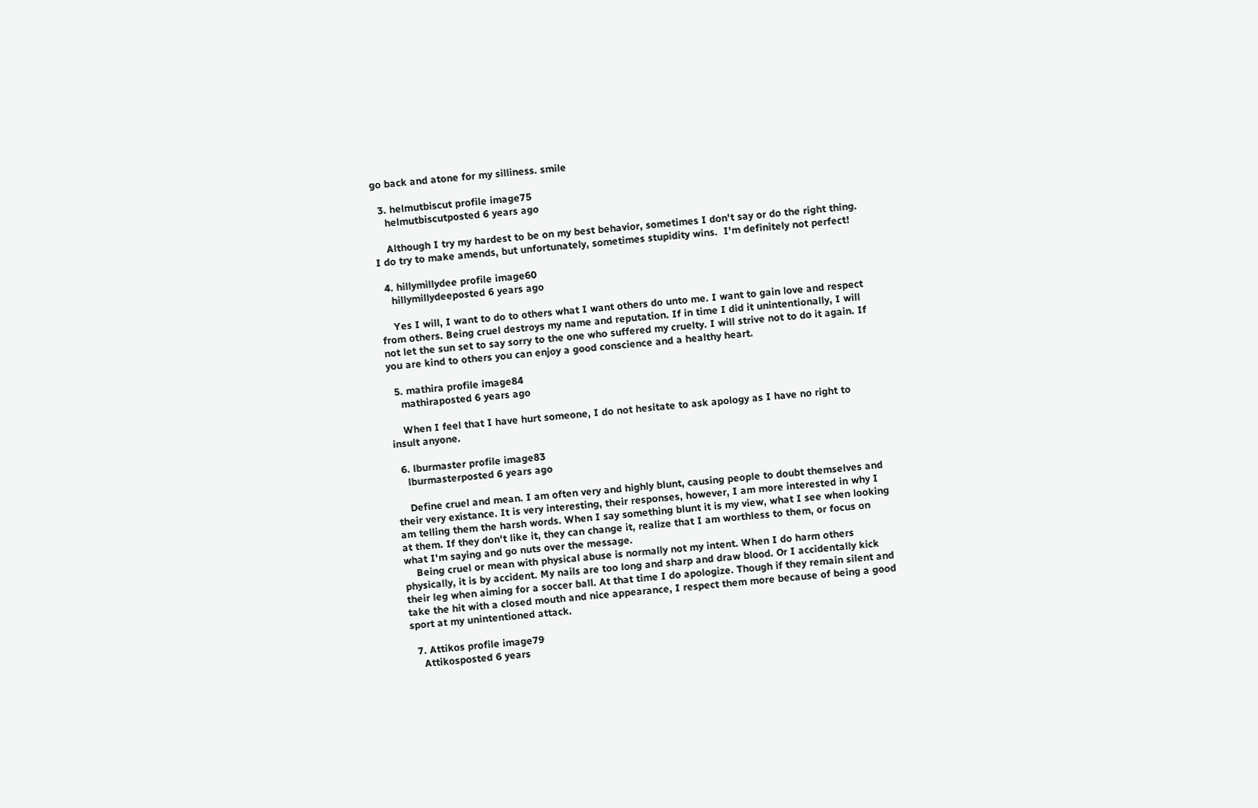go back and atone for my silliness. smile

  3. helmutbiscut profile image75
    helmutbiscutposted 6 years ago

    Although I try my hardest to be on my best behavior, sometimes I don't say or do the right thing.  I do try to make amends, but unfortunately, sometimes stupidity wins.  I'm definitely not perfect!

  4. hillymillydee profile image60
    hillymillydeeposted 6 years ago

    Yes I will, I want to do to others what I want others do unto me. I want to gain love and respect from others. Being cruel destroys my name and reputation. If in time I did it unintentionally, I will not let the sun set to say sorry to the one who suffered my cruelty. I will strive not to do it again. If you are kind to others you can enjoy a good conscience and a healthy heart.

  5. mathira profile image84
    mathiraposted 6 years ago

    When I feel that I have hurt someone, I do not hesitate to ask apology as I have no right to insult anyone.

  6. lburmaster profile image83
    lburmasterposted 6 years ago

    Define cruel and mean. I am often very and highly blunt, causing people to doubt themselves and their very existance. It is very interesting, their responses, however, I am more interested in why I am telling them the harsh words. When I say something blunt it is my view, what I see when looking at them. If they don't like it, they can change it, realize that I am worthless to them, or focus on what I'm saying and go nuts over the message.
    Being cruel or mean with physical abuse is normally not my intent. When I do harm others physically, it is by accident. My nails are too long and sharp and draw blood. Or I accidentally kick their leg when aiming for a soccer ball. At that time I do apologize. Though if they remain silent and take the hit with a closed mouth and nice appearance, I respect them more because of being a good sport at my unintentioned attack.

  7. Attikos profile image79
    Attikosposted 6 years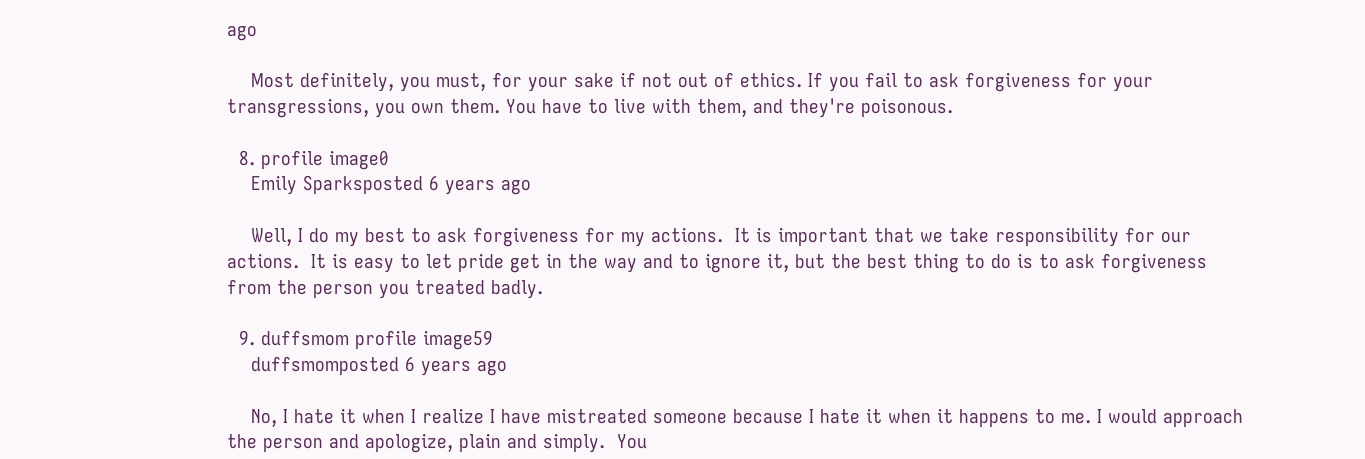ago

    Most definitely, you must, for your sake if not out of ethics. If you fail to ask forgiveness for your transgressions, you own them. You have to live with them, and they're poisonous.

  8. profile image0
    Emily Sparksposted 6 years ago

    Well, I do my best to ask forgiveness for my actions.  It is important that we take responsibility for our actions.  It is easy to let pride get in the way and to ignore it, but the best thing to do is to ask forgiveness from the person you treated badly.

  9. duffsmom profile image59
    duffsmomposted 6 years ago

    No, I hate it when I realize I have mistreated someone because I hate it when it happens to me. I would approach the person and apologize, plain and simply.  You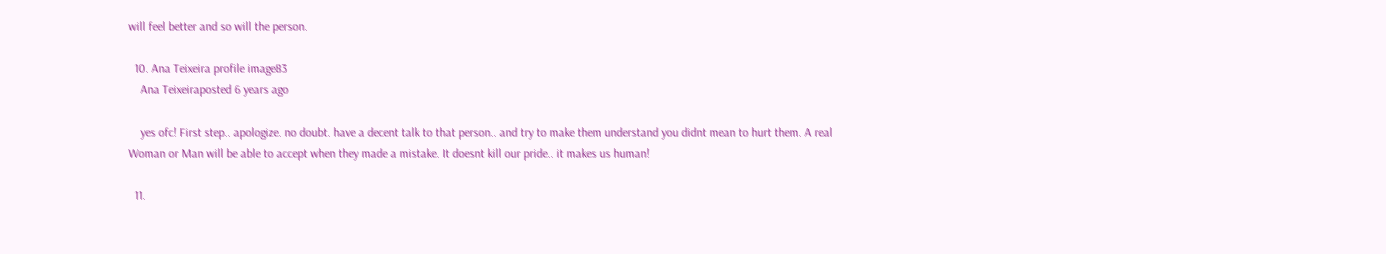will feel better and so will the person.

  10. Ana Teixeira profile image83
    Ana Teixeiraposted 6 years ago

    yes ofc! First step.. apologize. no doubt. have a decent talk to that person.. and try to make them understand you didnt mean to hurt them. A real Woman or Man will be able to accept when they made a mistake. It doesnt kill our pride.. it makes us human!

  11.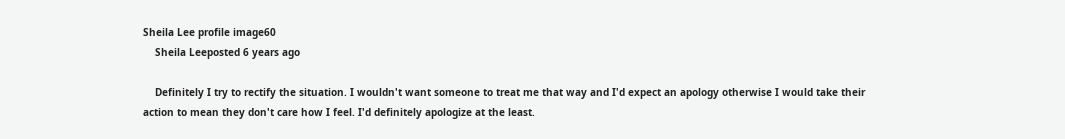Sheila Lee profile image60
    Sheila Leeposted 6 years ago

    Definitely I try to rectify the situation. I wouldn't want someone to treat me that way and I'd expect an apology otherwise I would take their action to mean they don't care how I feel. I'd definitely apologize at the least.